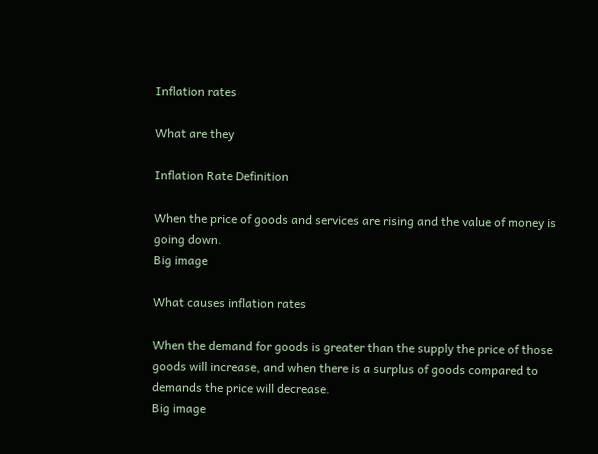Inflation rates

What are they

Inflation Rate Definition

When the price of goods and services are rising and the value of money is going down.
Big image

What causes inflation rates

When the demand for goods is greater than the supply the price of those goods will increase, and when there is a surplus of goods compared to demands the price will decrease.
Big image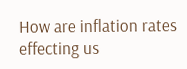How are inflation rates effecting us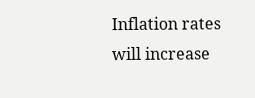Inflation rates will increase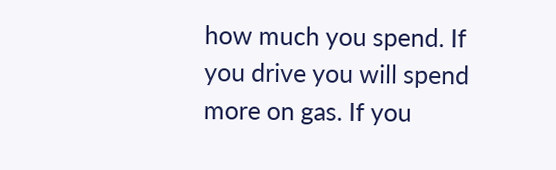how much you spend. If you drive you will spend more on gas. If you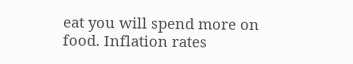eat you will spend more on food. Inflation rates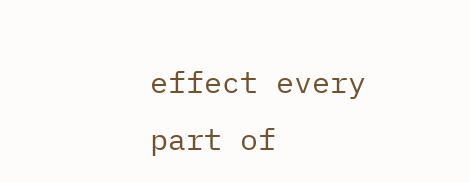effect every part of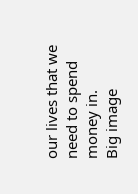our lives that we need to spend money in.
Big image